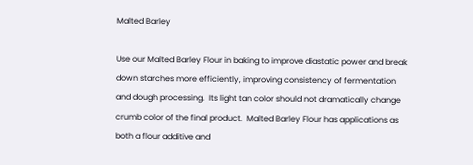Malted Barley

Use our Malted Barley Flour in baking to improve diastatic power and break down starches more efficiently, improving consistency of fermentation and dough processing.  Its light tan color should not dramatically change crumb color of the final product.  Malted Barley Flour has applications as both a flour additive and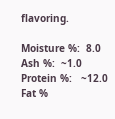flavoring.

Moisture %:  8.0
Ash %:  ~1.0
Protein %:   ~12.0
Fat %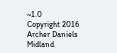~1.0
Copyright 2016 Archer Daniels Midland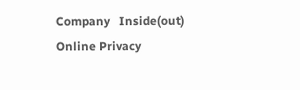Company   Inside(out)   Online Privacy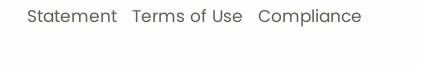Statement   Terms of Use   Compliance